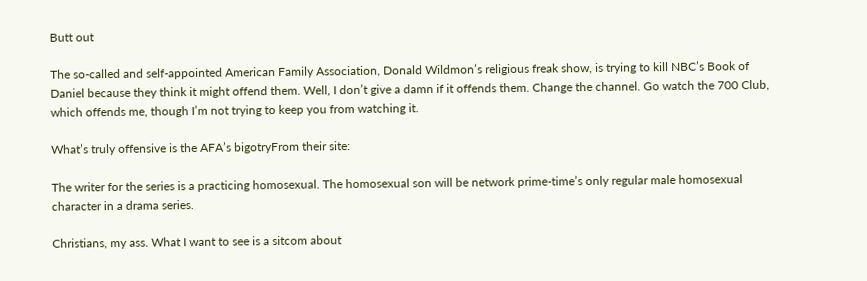Butt out

The so-called and self-appointed American Family Association, Donald Wildmon’s religious freak show, is trying to kill NBC’s Book of Daniel because they think it might offend them. Well, I don’t give a damn if it offends them. Change the channel. Go watch the 700 Club, which offends me, though I’m not trying to keep you from watching it.

What’s truly offensive is the AFA’s bigotryFrom their site:

The writer for the series is a practicing homosexual. The homosexual son will be network prime-time’s only regular male homosexual character in a drama series.

Christians, my ass. What I want to see is a sitcom about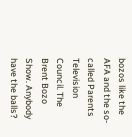bozos like the AFA and the so-called Parents Television Council. The Brent Bozo Show. Anybody have the balls?